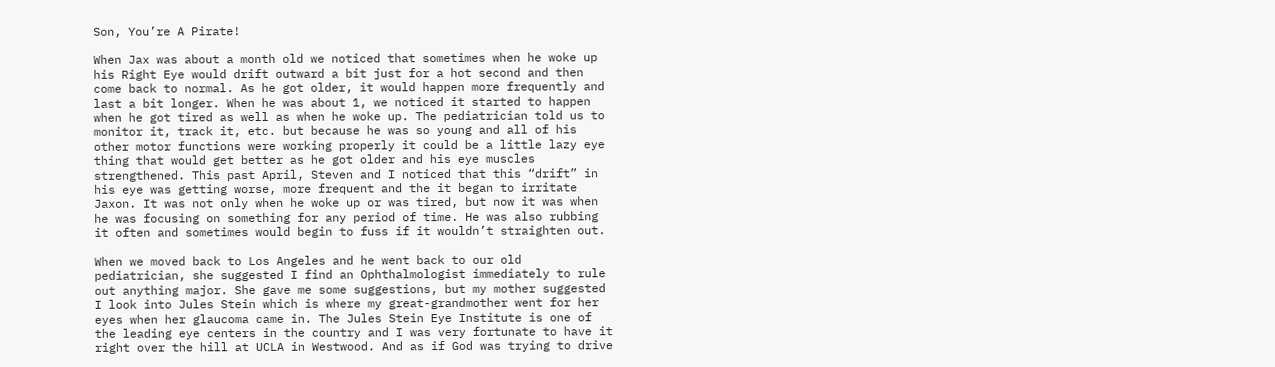Son, You’re A Pirate!

When Jax was about a month old we noticed that sometimes when he woke up his Right Eye would drift outward a bit just for a hot second and then come back to normal. As he got older, it would happen more frequently and last a bit longer. When he was about 1, we noticed it started to happen when he got tired as well as when he woke up. The pediatrician told us to monitor it, track it, etc. but because he was so young and all of his other motor functions were working properly it could be a little lazy eye thing that would get better as he got older and his eye muscles strengthened. This past April, Steven and I noticed that this “drift” in his eye was getting worse, more frequent and the it began to irritate Jaxon. It was not only when he woke up or was tired, but now it was when he was focusing on something for any period of time. He was also rubbing it often and sometimes would begin to fuss if it wouldn’t straighten out.

When we moved back to Los Angeles and he went back to our old pediatrician, she suggested I find an Ophthalmologist immediately to rule out anything major. She gave me some suggestions, but my mother suggested I look into Jules Stein which is where my great-grandmother went for her eyes when her glaucoma came in. The Jules Stein Eye Institute is one of the leading eye centers in the country and I was very fortunate to have it right over the hill at UCLA in Westwood. And as if God was trying to drive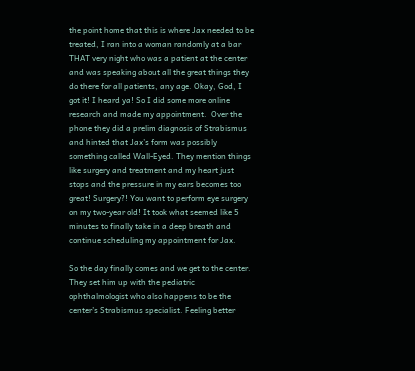the point home that this is where Jax needed to be treated, I ran into a woman randomly at a bar THAT very night who was a patient at the center and was speaking about all the great things they do there for all patients, any age. Okay, God, I got it! I heard ya! So I did some more online research and made my appointment.  Over the phone they did a prelim diagnosis of Strabismus and hinted that Jax’s form was possibly something called Wall-Eyed. They mention things like surgery and treatment and my heart just stops and the pressure in my ears becomes too great! Surgery?! You want to perform eye surgery on my two-year old! It took what seemed like 5 minutes to finally take in a deep breath and continue scheduling my appointment for Jax.

So the day finally comes and we get to the center. They set him up with the pediatric ophthalmologist who also happens to be the center’s Strabismus specialist. Feeling better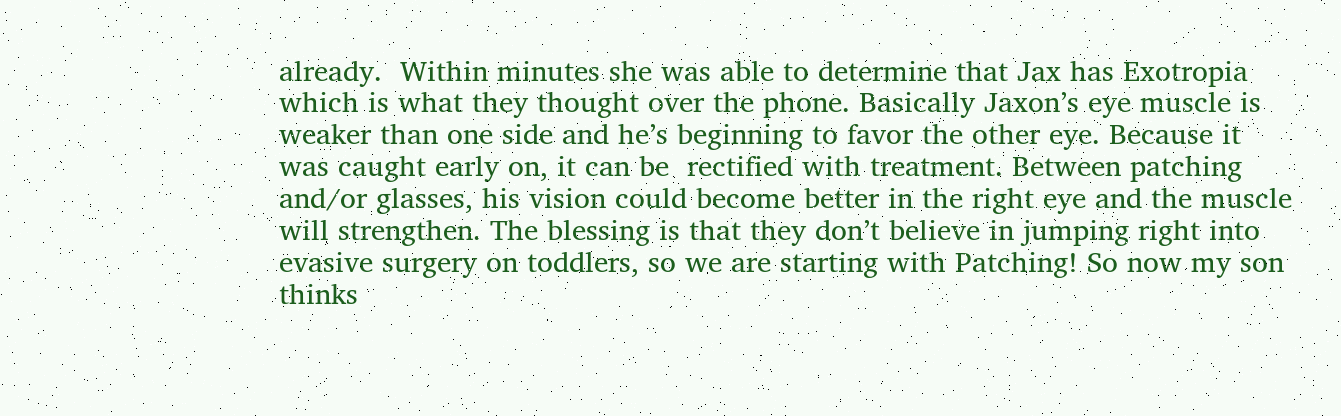already.  Within minutes she was able to determine that Jax has Exotropia which is what they thought over the phone. Basically Jaxon’s eye muscle is weaker than one side and he’s beginning to favor the other eye. Because it was caught early on, it can be  rectified with treatment. Between patching and/or glasses, his vision could become better in the right eye and the muscle will strengthen. The blessing is that they don’t believe in jumping right into evasive surgery on toddlers, so we are starting with Patching! So now my son thinks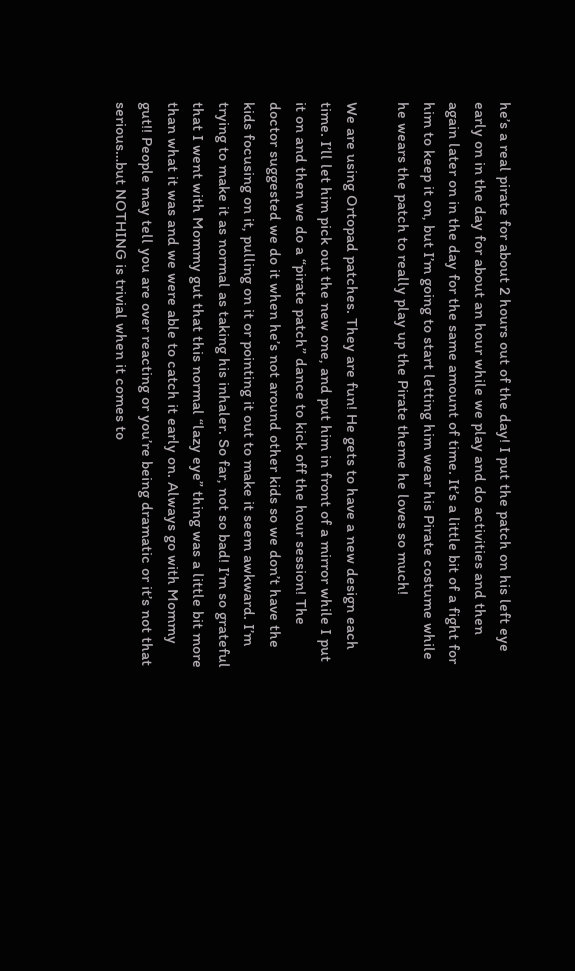he’s a real pirate for about 2 hours out of the day! I put the patch on his left eye early on in the day for about an hour while we play and do activities and then again later on in the day for the same amount of time. It’s a little bit of a fight for him to keep it on, but I’m going to start letting him wear his Pirate costume while he wears the patch to really play up the Pirate theme he loves so much!

We are using Ortopad patches. They are fun! He gets to have a new design each time. I’ll let him pick out the new one, and put him in front of a mirror while I put it on and then we do a “pirate patch” dance to kick off the hour session! The doctor suggested we do it when he’s not around other kids so we don’t have the kids focusing on it, pulling on it or pointing it out to make it seem awkward. I’m trying to make it as normal as taking his inhaler. So far, not so bad! I’m so grateful that I went with Mommy gut that this normal “lazy eye” thing was a little bit more than what it was and we were able to catch it early on. Always go with Mommy gut!! People may tell you are over reacting or you’re being dramatic or it’s not that serious…but NOTHING is trivial when it comes to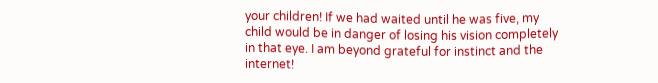your children! If we had waited until he was five, my child would be in danger of losing his vision completely in that eye. I am beyond grateful for instinct and the internet!